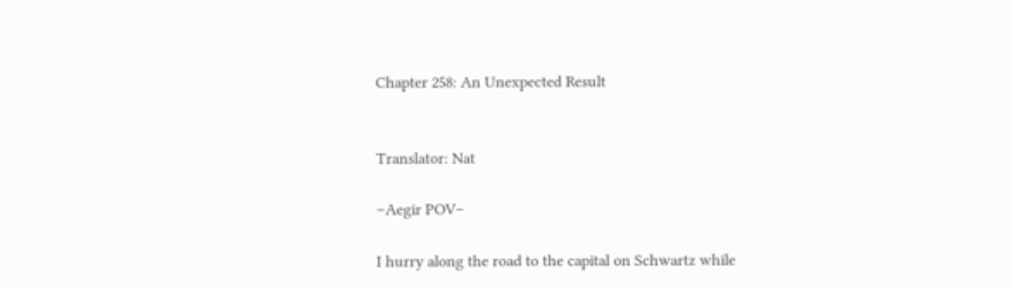Chapter 258: An Unexpected Result


Translator: Nat

–Aegir POV–

I hurry along the road to the capital on Schwartz while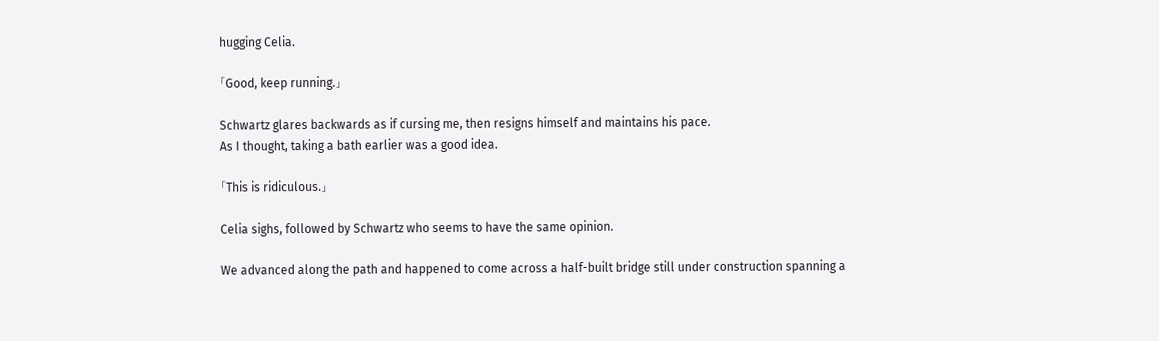hugging Celia.

「Good, keep running.」

Schwartz glares backwards as if cursing me, then resigns himself and maintains his pace.
As I thought, taking a bath earlier was a good idea.

「This is ridiculous.」

Celia sighs, followed by Schwartz who seems to have the same opinion.

We advanced along the path and happened to come across a half-built bridge still under construction spanning a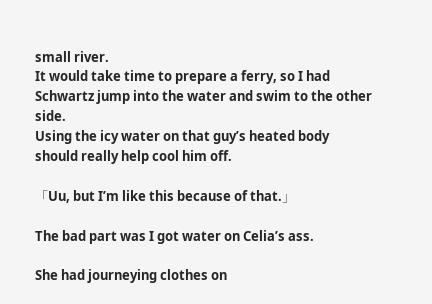small river.
It would take time to prepare a ferry, so I had Schwartz jump into the water and swim to the other side.
Using the icy water on that guy’s heated body should really help cool him off.

「Uu, but I’m like this because of that.」

The bad part was I got water on Celia’s ass.

She had journeying clothes on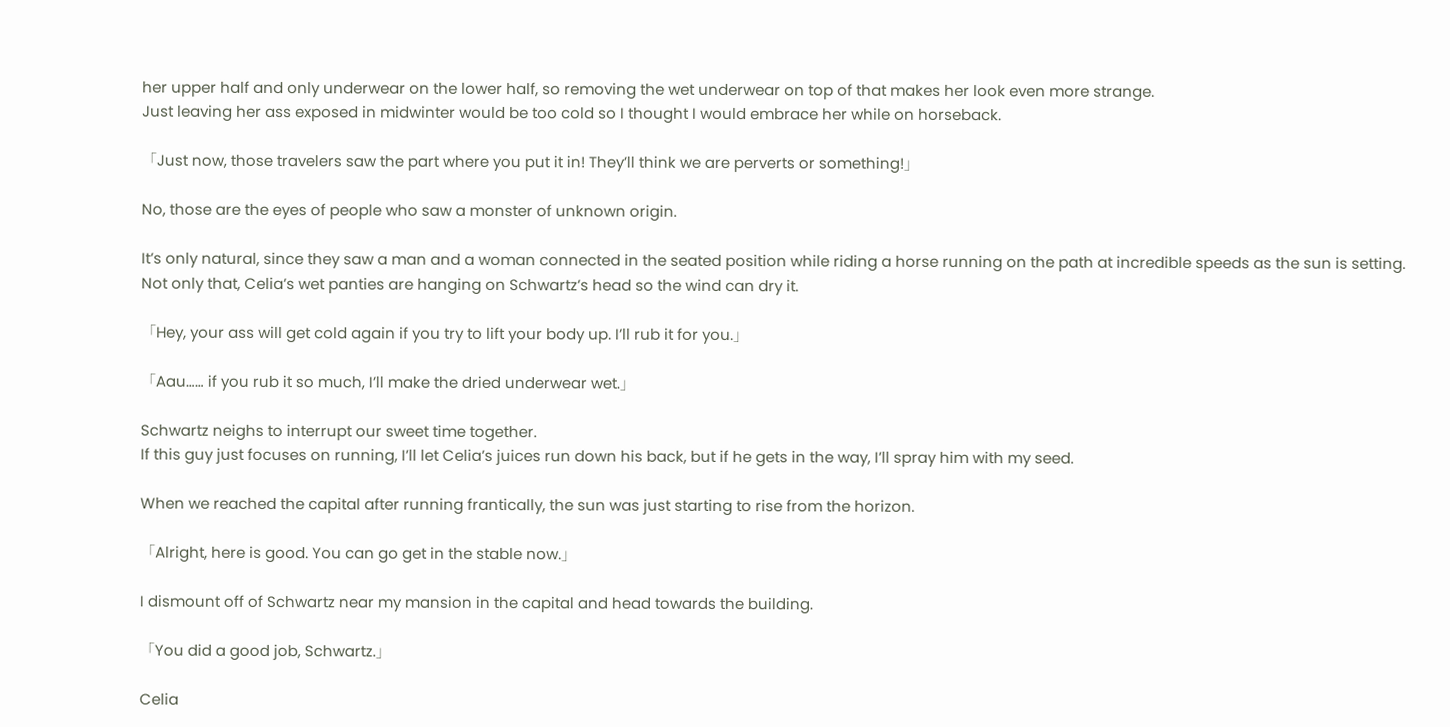her upper half and only underwear on the lower half, so removing the wet underwear on top of that makes her look even more strange.
Just leaving her ass exposed in midwinter would be too cold so I thought I would embrace her while on horseback.

「Just now, those travelers saw the part where you put it in! They’ll think we are perverts or something!」

No, those are the eyes of people who saw a monster of unknown origin.

It’s only natural, since they saw a man and a woman connected in the seated position while riding a horse running on the path at incredible speeds as the sun is setting.
Not only that, Celia’s wet panties are hanging on Schwartz’s head so the wind can dry it.

「Hey, your ass will get cold again if you try to lift your body up. I’ll rub it for you.」

「Aau…… if you rub it so much, I’ll make the dried underwear wet.」

Schwartz neighs to interrupt our sweet time together.
If this guy just focuses on running, I’ll let Celia’s juices run down his back, but if he gets in the way, I’ll spray him with my seed.

When we reached the capital after running frantically, the sun was just starting to rise from the horizon.

「Alright, here is good. You can go get in the stable now.」

I dismount off of Schwartz near my mansion in the capital and head towards the building.

「You did a good job, Schwartz.」

Celia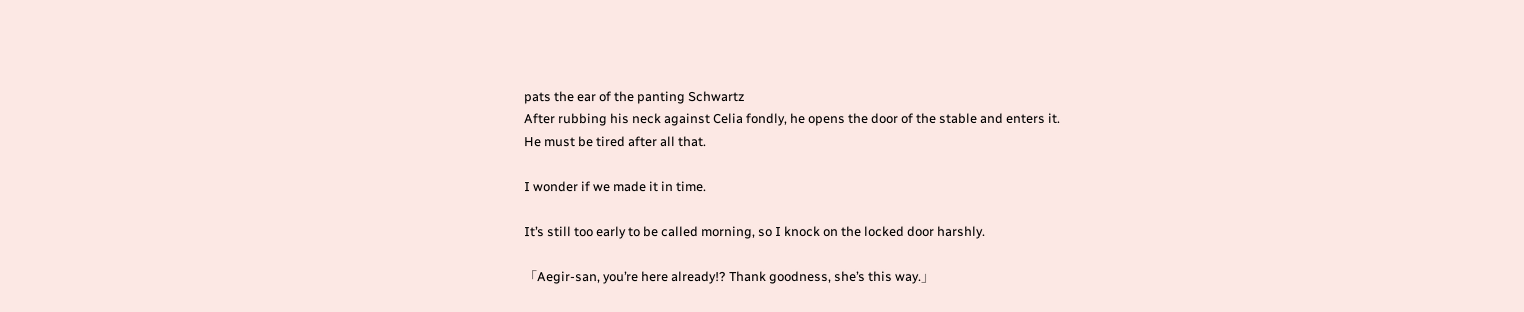pats the ear of the panting Schwartz
After rubbing his neck against Celia fondly, he opens the door of the stable and enters it.
He must be tired after all that.

I wonder if we made it in time.

It’s still too early to be called morning, so I knock on the locked door harshly.

「Aegir-san, you’re here already!? Thank goodness, she’s this way.」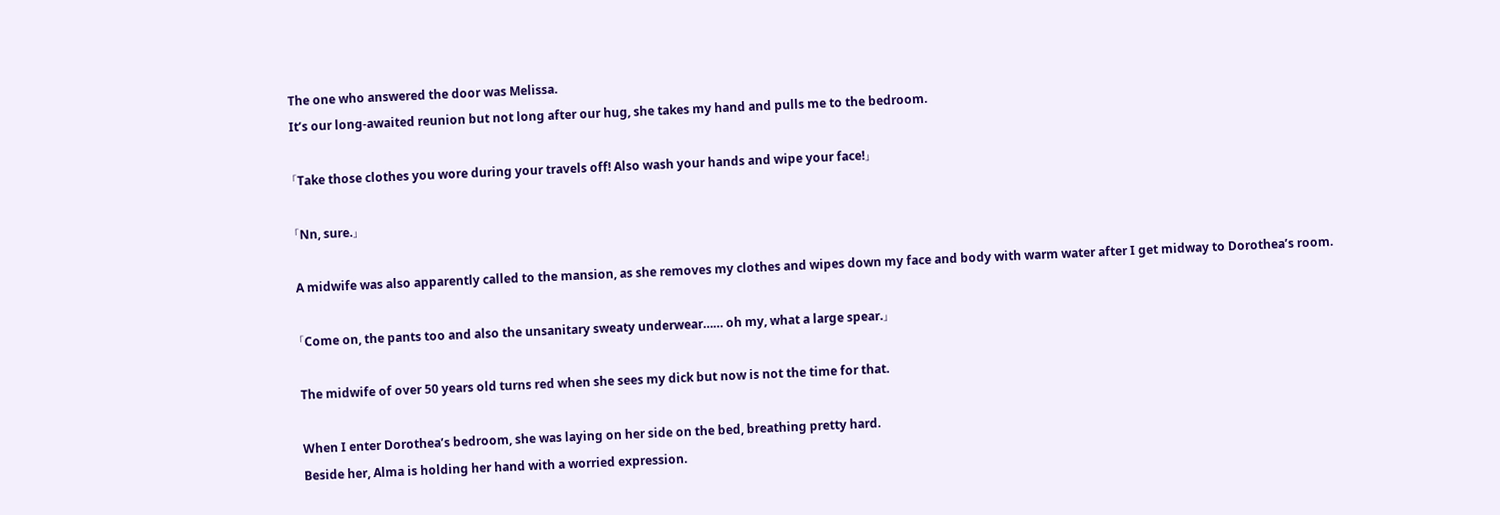The one who answered the door was Melissa.
It’s our long-awaited reunion but not long after our hug, she takes my hand and pulls me to the bedroom.

「Take those clothes you wore during your travels off! Also wash your hands and wipe your face!」

「Nn, sure.」

A midwife was also apparently called to the mansion, as she removes my clothes and wipes down my face and body with warm water after I get midway to Dorothea’s room.

「Come on, the pants too and also the unsanitary sweaty underwear…… oh my, what a large spear.」

The midwife of over 50 years old turns red when she sees my dick but now is not the time for that.

When I enter Dorothea’s bedroom, she was laying on her side on the bed, breathing pretty hard.
Beside her, Alma is holding her hand with a worried expression.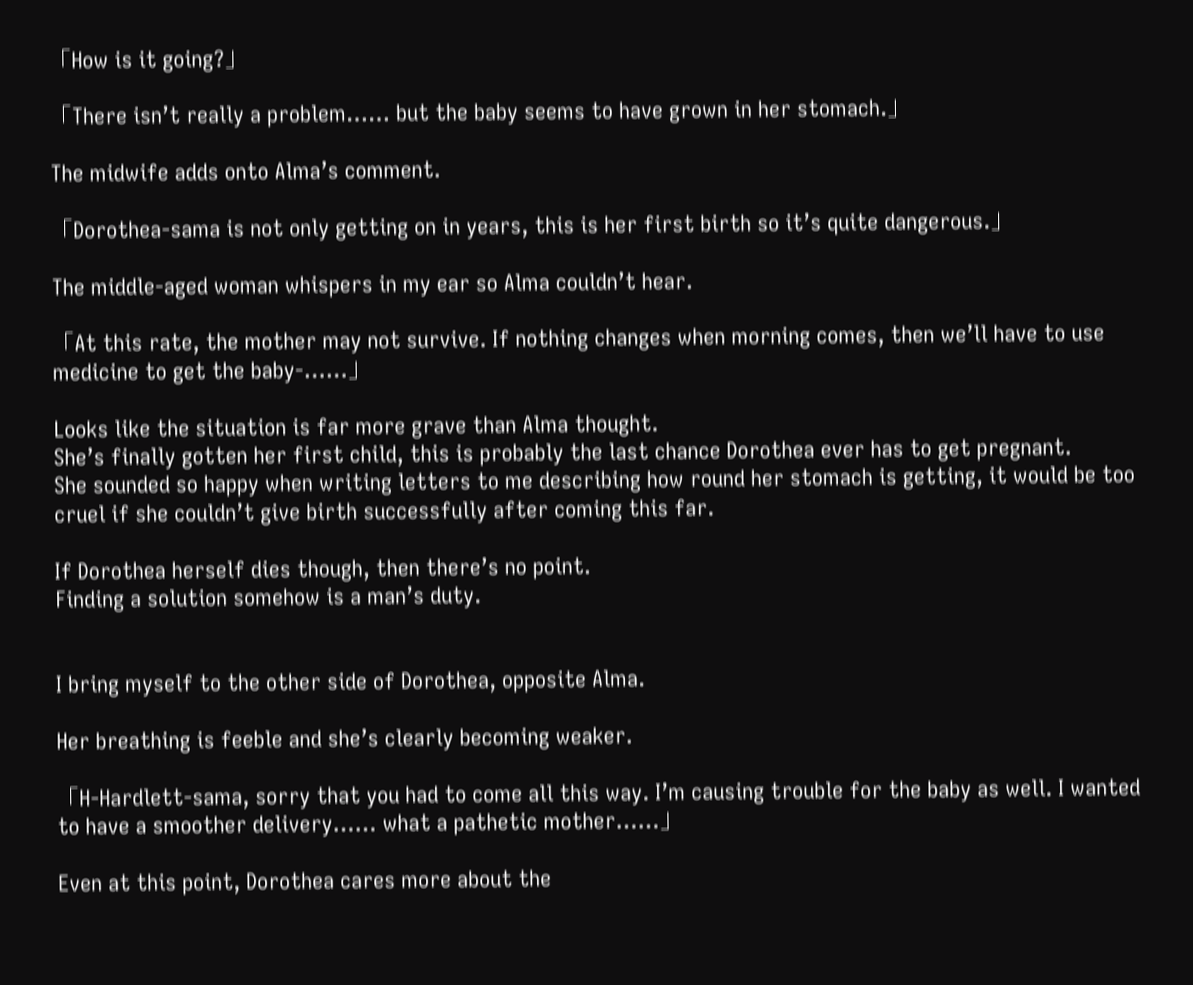「How is it going?」

「There isn’t really a problem…… but the baby seems to have grown in her stomach.」

The midwife adds onto Alma’s comment.

「Dorothea-sama is not only getting on in years, this is her first birth so it’s quite dangerous.」

The middle-aged woman whispers in my ear so Alma couldn’t hear.

「At this rate, the mother may not survive. If nothing changes when morning comes, then we’ll have to use medicine to get the baby-……」

Looks like the situation is far more grave than Alma thought.
She’s finally gotten her first child, this is probably the last chance Dorothea ever has to get pregnant.
She sounded so happy when writing letters to me describing how round her stomach is getting, it would be too cruel if she couldn’t give birth successfully after coming this far.

If Dorothea herself dies though, then there’s no point.
Finding a solution somehow is a man’s duty.


I bring myself to the other side of Dorothea, opposite Alma.

Her breathing is feeble and she’s clearly becoming weaker.

「H-Hardlett-sama, sorry that you had to come all this way. I’m causing trouble for the baby as well. I wanted to have a smoother delivery…… what a pathetic mother……」

Even at this point, Dorothea cares more about the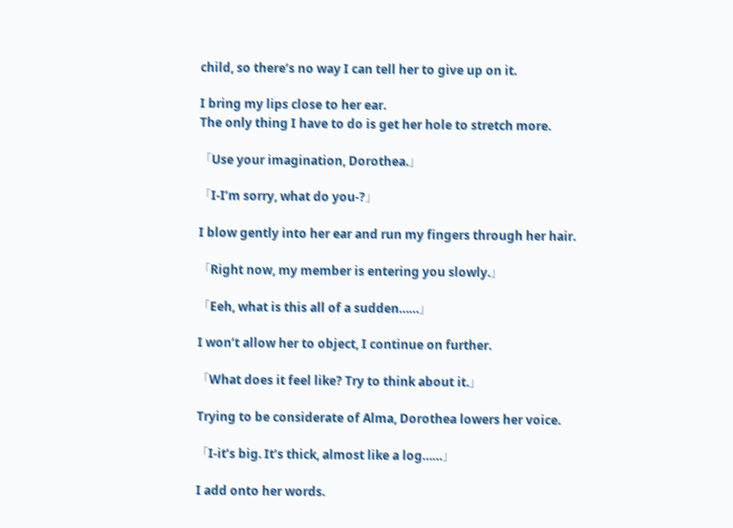child, so there’s no way I can tell her to give up on it.

I bring my lips close to her ear.
The only thing I have to do is get her hole to stretch more.

「Use your imagination, Dorothea.」

「I-I’m sorry, what do you-?」

I blow gently into her ear and run my fingers through her hair.

「Right now, my member is entering you slowly.」

「Eeh, what is this all of a sudden……」

I won’t allow her to object, I continue on further.

「What does it feel like? Try to think about it.」

Trying to be considerate of Alma, Dorothea lowers her voice.

「I-it’s big. It’s thick, almost like a log……」

I add onto her words.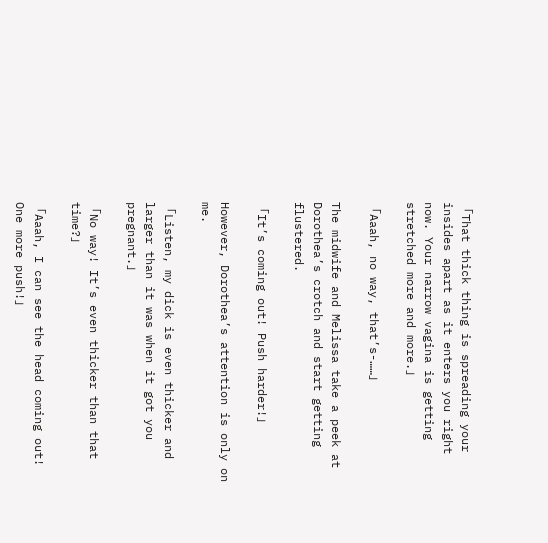「That thick thing is spreading your insides apart as it enters you right now. Your narrow vagina is getting stretched more and more.」

「Aaah, no way, that’s-……」

The midwife and Melissa take a peek at Dorothea’s crotch and start getting flustered.

「It’s coming out! Push harder!」

However, Dorothea’s attention is only on me.

「Listen, my dick is even thicker and larger than it was when it got you pregnant.」

「No way! It’s even thicker than that time?」

「Aaah, I can see the head coming out! One more push!」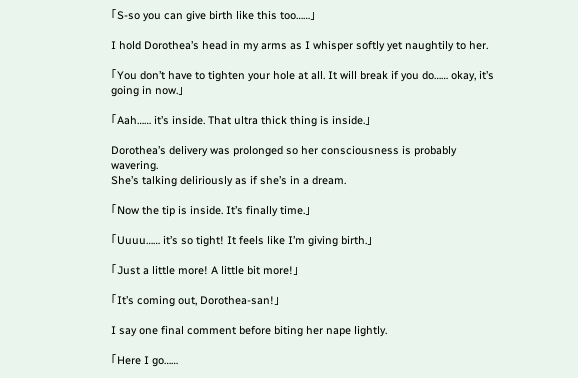「S-so you can give birth like this too……」

I hold Dorothea’s head in my arms as I whisper softly yet naughtily to her.

「You don’t have to tighten your hole at all. It will break if you do…… okay, it’s going in now.」

「Aah…… it’s inside. That ultra thick thing is inside.」

Dorothea’s delivery was prolonged so her consciousness is probably wavering.
She’s talking deliriously as if she’s in a dream.

「Now the tip is inside. It’s finally time.」

「Uuuu…… it’s so tight! It feels like I’m giving birth.」

「Just a little more! A little bit more!」

「It’s coming out, Dorothea-san!」

I say one final comment before biting her nape lightly.

「Here I go……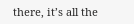there, it’s all the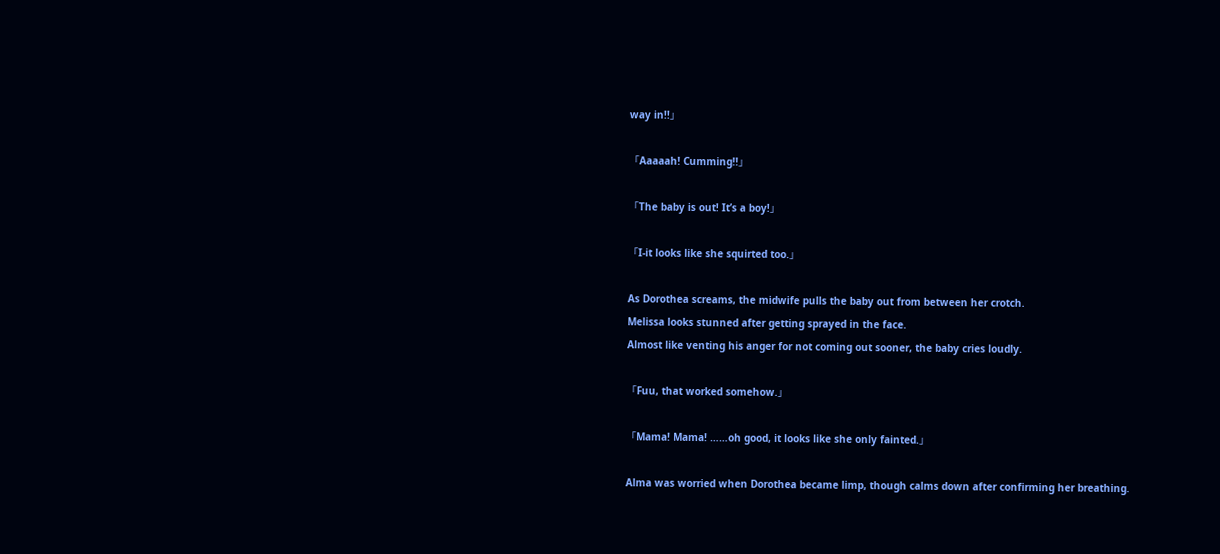way in!!」

「Aaaaah! Cumming!!」

「The baby is out! It’s a boy!」

「I-it looks like she squirted too.」

As Dorothea screams, the midwife pulls the baby out from between her crotch.
Melissa looks stunned after getting sprayed in the face.
Almost like venting his anger for not coming out sooner, the baby cries loudly.

「Fuu, that worked somehow.」

「Mama! Mama! ……oh good, it looks like she only fainted.」

Alma was worried when Dorothea became limp, though calms down after confirming her breathing.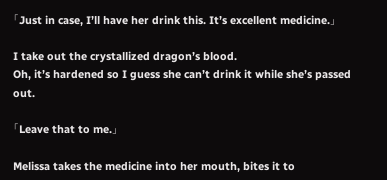「Just in case, I’ll have her drink this. It’s excellent medicine.」

I take out the crystallized dragon’s blood.
Oh, it’s hardened so I guess she can’t drink it while she’s passed out.

「Leave that to me.」

Melissa takes the medicine into her mouth, bites it to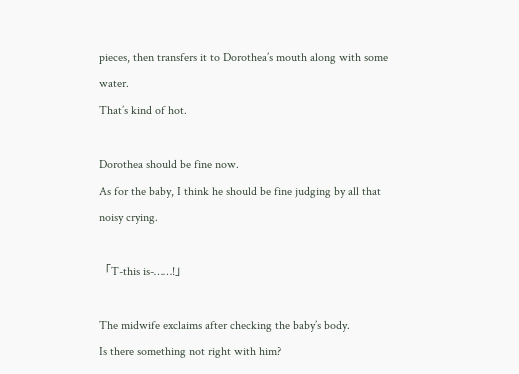pieces, then transfers it to Dorothea’s mouth along with some water.
That’s kind of hot.

Dorothea should be fine now.
As for the baby, I think he should be fine judging by all that noisy crying.

「T-this is-……!」

The midwife exclaims after checking the baby’s body.
Is there something not right with him?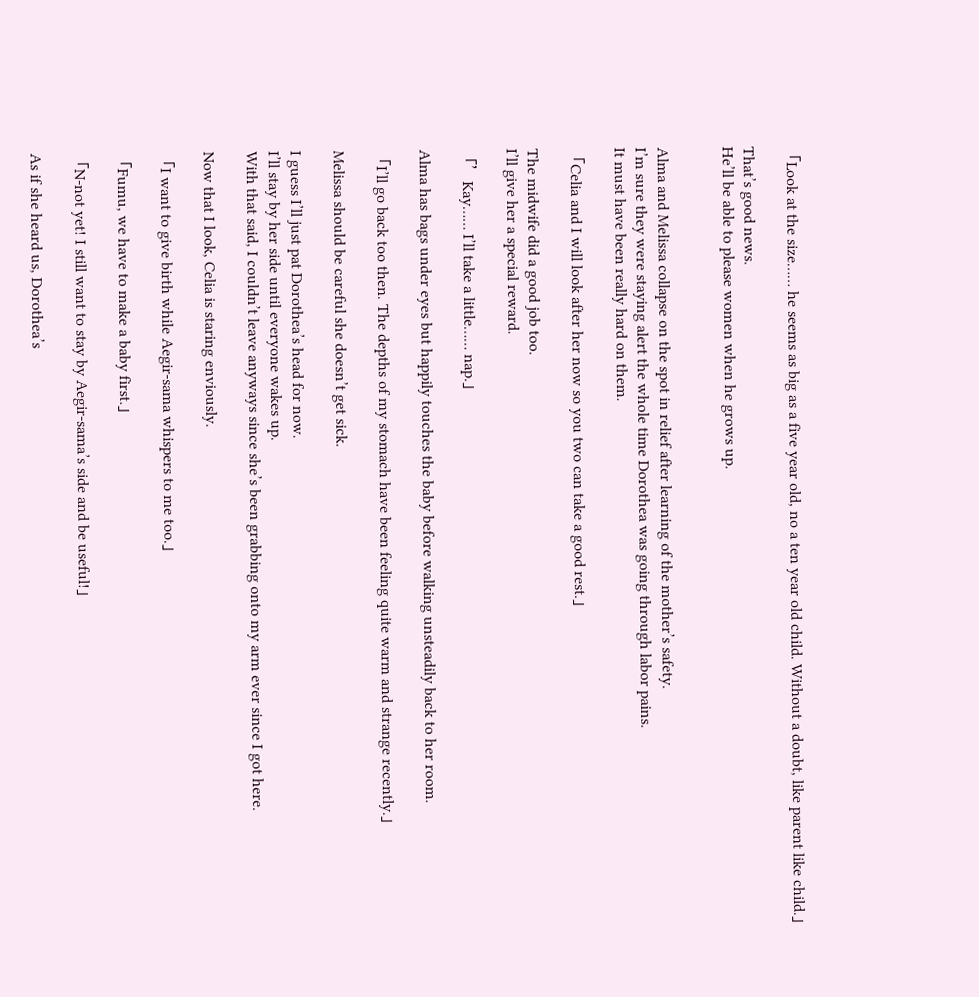「Look at the size…… he seems as big as a five year old, no a ten year old child. Without a doubt, like parent like child.」

That’s good news.
He’ll be able to please women when he grows up.


Alma and Melissa collapse on the spot in relief after learning of the mother’s safety.
I’m sure they were staying alert the whole time Dorothea was going through labor pains.
It must have been really hard on them.

「Celia and I will look after her now so you two can take a good rest.」

The midwife did a good job too.
I’ll give her a special reward.

「’Kay…… I’ll take a little…… nap.」

Alma has bags under eyes but happily touches the baby before walking unsteadily back to her room.

「I’ll go back too then. The depths of my stomach have been feeling quite warm and strange recently.」

Melissa should be careful she doesn’t get sick.

I guess I’ll just pat Dorothea’s head for now.
I’ll stay by her side until everyone wakes up.
With that said, I couldn’t leave anyways since she’s been grabbing onto my arm ever since I got here.

Now that I look, Celia is staring enviously.

「I want to give birth while Aegir-sama whispers to me too.」

「Fumu, we have to make a baby first.」

「N-not yet! I still want to stay by Aegir-sama’s side and be useful!」

As if she heard us, Dorothea’s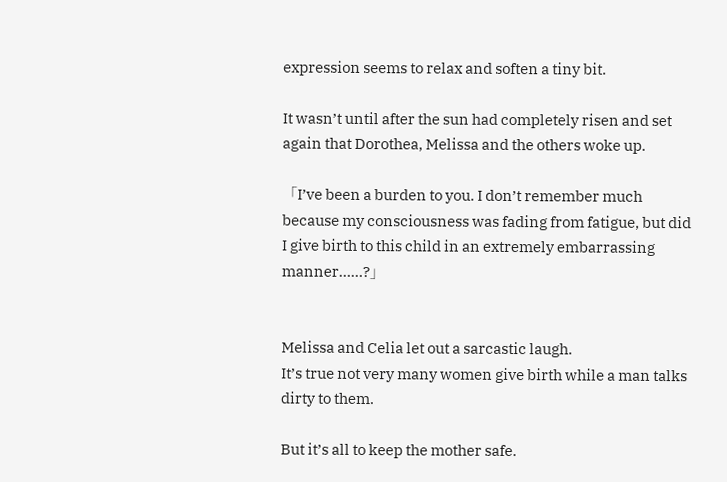expression seems to relax and soften a tiny bit.

It wasn’t until after the sun had completely risen and set again that Dorothea, Melissa and the others woke up.

「I’ve been a burden to you. I don’t remember much because my consciousness was fading from fatigue, but did I give birth to this child in an extremely embarrassing manner……?」


Melissa and Celia let out a sarcastic laugh.
It’s true not very many women give birth while a man talks dirty to them.

But it’s all to keep the mother safe.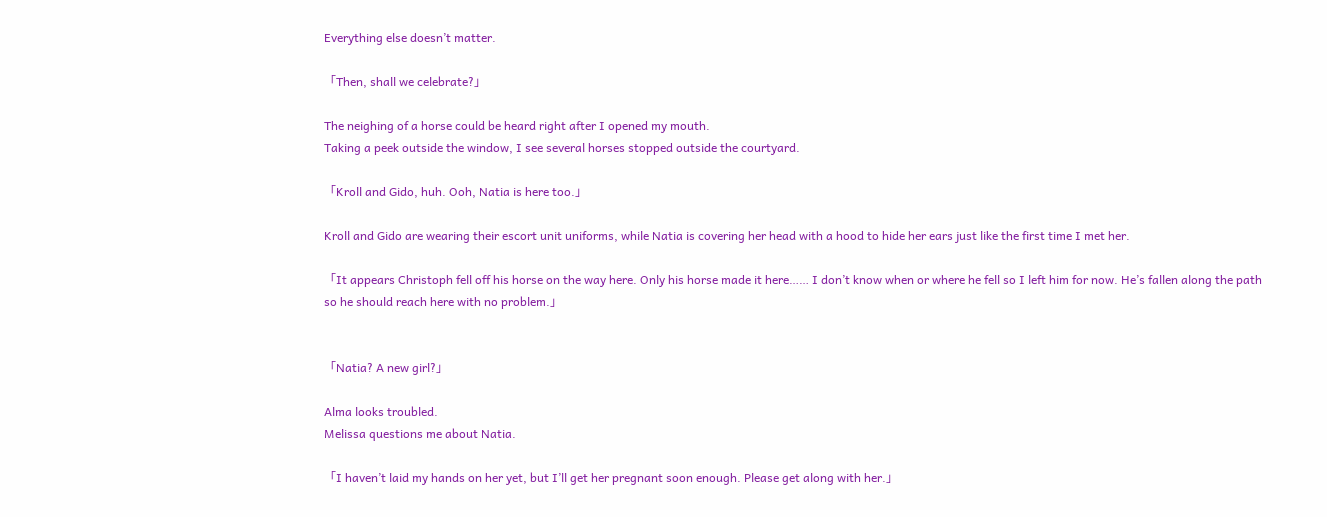Everything else doesn’t matter.

「Then, shall we celebrate?」

The neighing of a horse could be heard right after I opened my mouth.
Taking a peek outside the window, I see several horses stopped outside the courtyard.

「Kroll and Gido, huh. Ooh, Natia is here too.」

Kroll and Gido are wearing their escort unit uniforms, while Natia is covering her head with a hood to hide her ears just like the first time I met her.

「It appears Christoph fell off his horse on the way here. Only his horse made it here…… I don’t know when or where he fell so I left him for now. He’s fallen along the path so he should reach here with no problem.」


「Natia? A new girl?」

Alma looks troubled.
Melissa questions me about Natia.

「I haven’t laid my hands on her yet, but I’ll get her pregnant soon enough. Please get along with her.」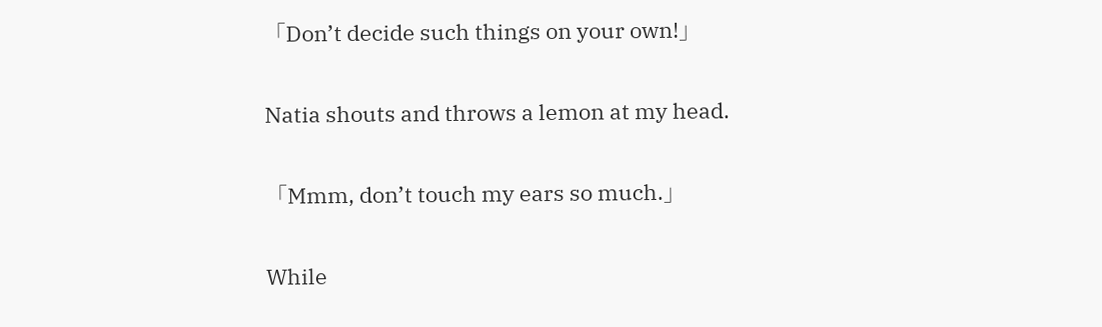「Don’t decide such things on your own!」

Natia shouts and throws a lemon at my head.

「Mmm, don’t touch my ears so much.」

While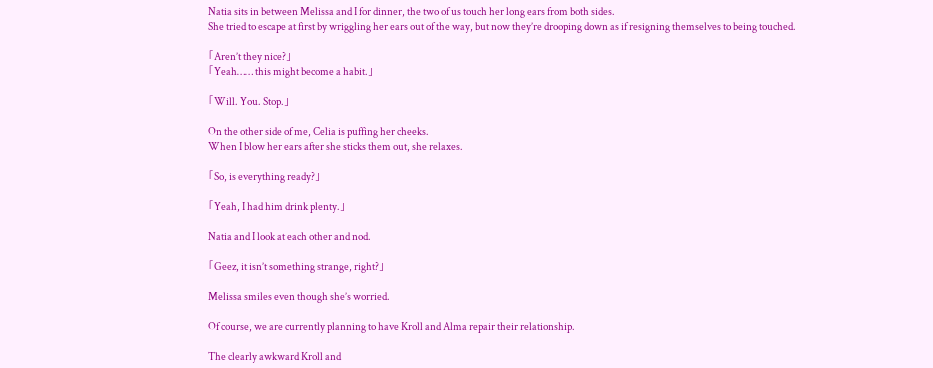Natia sits in between Melissa and I for dinner, the two of us touch her long ears from both sides.
She tried to escape at first by wriggling her ears out of the way, but now they’re drooping down as if resigning themselves to being touched.

「Aren’t they nice?」
「Yeah…… this might become a habit.」

「Will. You. Stop.」

On the other side of me, Celia is puffing her cheeks.
When I blow her ears after she sticks them out, she relaxes.

「So, is everything ready?」

「Yeah, I had him drink plenty.」

Natia and I look at each other and nod.

「Geez, it isn’t something strange, right?」

Melissa smiles even though she’s worried.

Of course, we are currently planning to have Kroll and Alma repair their relationship.

The clearly awkward Kroll and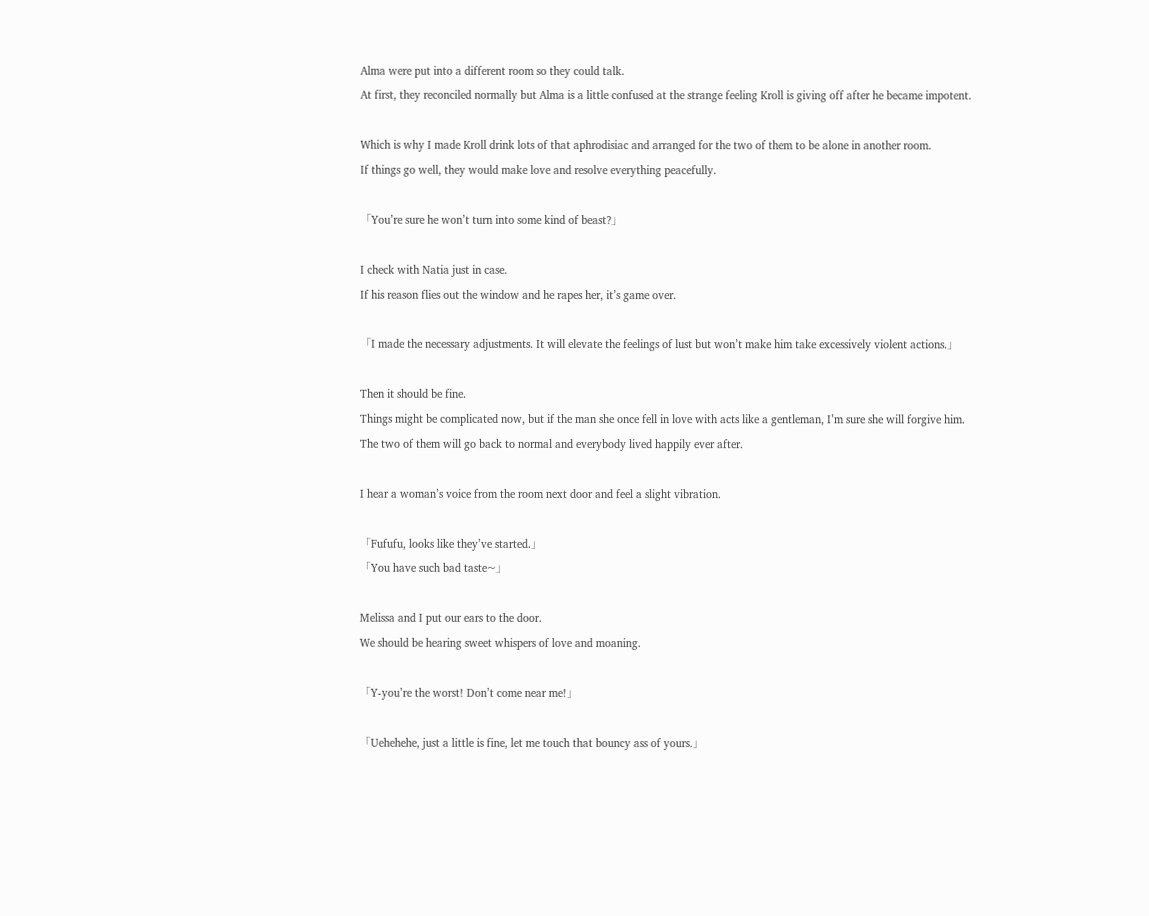Alma were put into a different room so they could talk.
At first, they reconciled normally but Alma is a little confused at the strange feeling Kroll is giving off after he became impotent.

Which is why I made Kroll drink lots of that aphrodisiac and arranged for the two of them to be alone in another room.
If things go well, they would make love and resolve everything peacefully.

「You’re sure he won’t turn into some kind of beast?」

I check with Natia just in case.
If his reason flies out the window and he rapes her, it’s game over.

「I made the necessary adjustments. It will elevate the feelings of lust but won’t make him take excessively violent actions.」

Then it should be fine.
Things might be complicated now, but if the man she once fell in love with acts like a gentleman, I’m sure she will forgive him.
The two of them will go back to normal and everybody lived happily ever after.

I hear a woman’s voice from the room next door and feel a slight vibration.

「Fufufu, looks like they’ve started.」
「You have such bad taste~」

Melissa and I put our ears to the door.
We should be hearing sweet whispers of love and moaning.

「Y-you’re the worst! Don’t come near me!」

「Uehehehe, just a little is fine, let me touch that bouncy ass of yours.」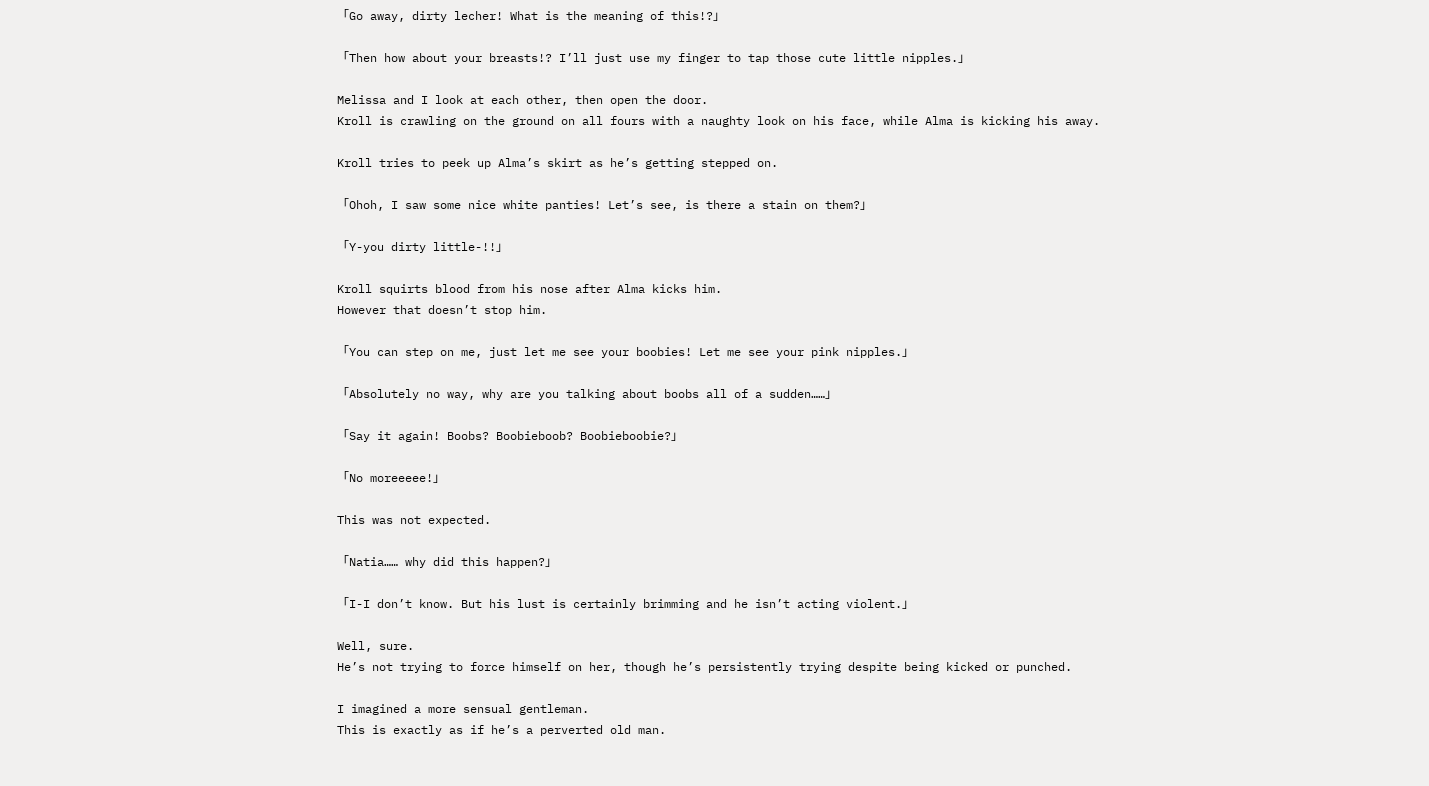「Go away, dirty lecher! What is the meaning of this!?」

「Then how about your breasts!? I’ll just use my finger to tap those cute little nipples.」

Melissa and I look at each other, then open the door.
Kroll is crawling on the ground on all fours with a naughty look on his face, while Alma is kicking his away.

Kroll tries to peek up Alma’s skirt as he’s getting stepped on.

「Ohoh, I saw some nice white panties! Let’s see, is there a stain on them?」

「Y-you dirty little-!!」

Kroll squirts blood from his nose after Alma kicks him.
However that doesn’t stop him.

「You can step on me, just let me see your boobies! Let me see your pink nipples.」

「Absolutely no way, why are you talking about boobs all of a sudden……」

「Say it again! Boobs? Boobieboob? Boobieboobie?」

「No moreeeee!」

This was not expected.

「Natia…… why did this happen?」

「I-I don’t know. But his lust is certainly brimming and he isn’t acting violent.」

Well, sure.
He’s not trying to force himself on her, though he’s persistently trying despite being kicked or punched.

I imagined a more sensual gentleman.
This is exactly as if he’s a perverted old man.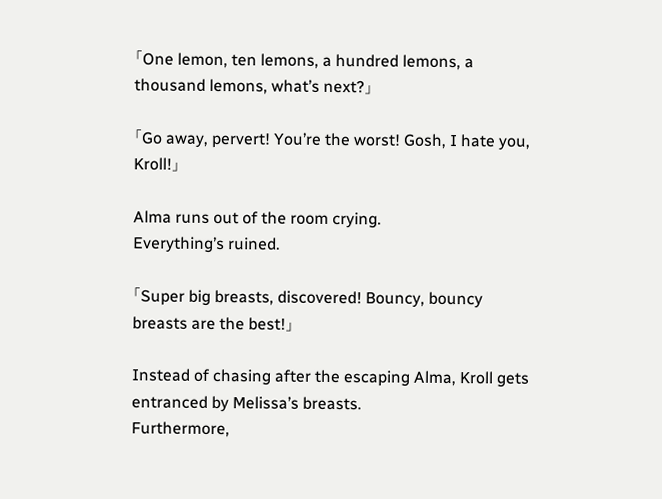「One lemon, ten lemons, a hundred lemons, a thousand lemons, what’s next?」

「Go away, pervert! You’re the worst! Gosh, I hate you, Kroll!」

Alma runs out of the room crying.
Everything’s ruined.

「Super big breasts, discovered! Bouncy, bouncy breasts are the best!」

Instead of chasing after the escaping Alma, Kroll gets entranced by Melissa’s breasts.
Furthermore,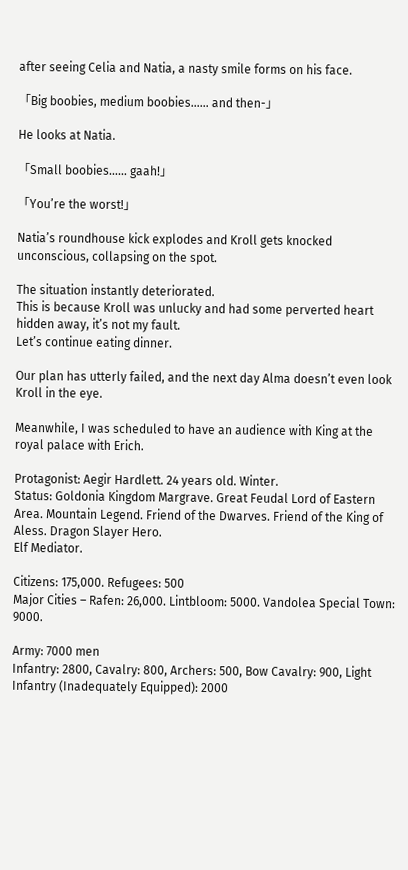after seeing Celia and Natia, a nasty smile forms on his face.

「Big boobies, medium boobies…… and then-」

He looks at Natia.

「Small boobies…… gaah!」

「You’re the worst!」

Natia’s roundhouse kick explodes and Kroll gets knocked unconscious, collapsing on the spot.

The situation instantly deteriorated.
This is because Kroll was unlucky and had some perverted heart hidden away, it’s not my fault.
Let’s continue eating dinner.

Our plan has utterly failed, and the next day Alma doesn’t even look Kroll in the eye.

Meanwhile, I was scheduled to have an audience with King at the royal palace with Erich.

Protagonist: Aegir Hardlett. 24 years old. Winter.
Status: Goldonia Kingdom Margrave. Great Feudal Lord of Eastern Area. Mountain Legend. Friend of the Dwarves. Friend of the King of Aless. Dragon Slayer Hero.
Elf Mediator.

Citizens: 175,000. Refugees: 500
Major Cities – Rafen: 26,000. Lintbloom: 5000. Vandolea Special Town: 9000.

Army: 7000 men
Infantry: 2800, Cavalry: 800, Archers: 500, Bow Cavalry: 900, Light Infantry (Inadequately Equipped): 2000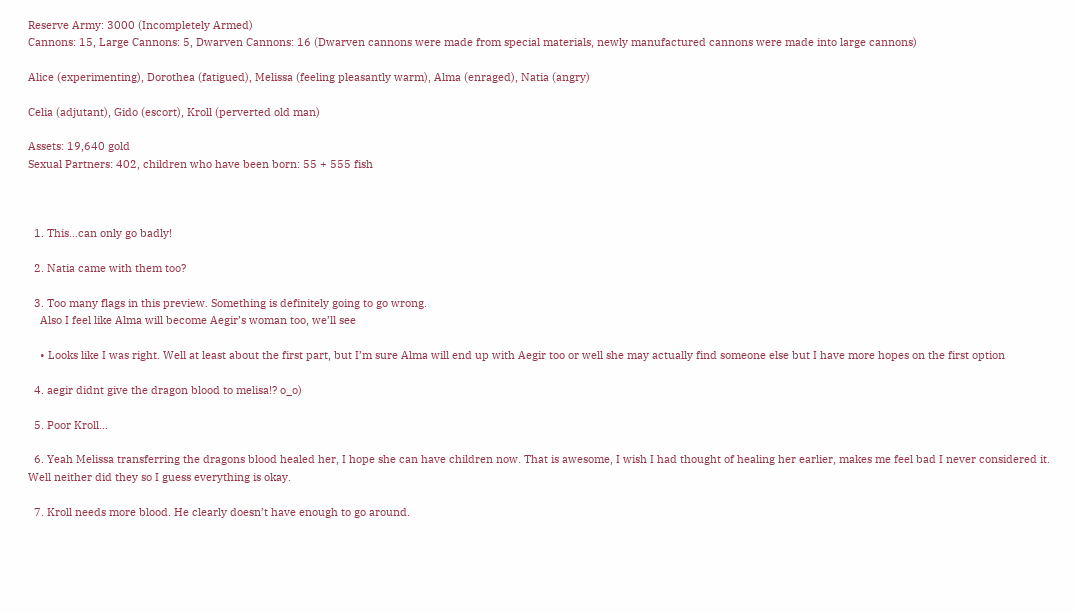Reserve Army: 3000 (Incompletely Armed)
Cannons: 15, Large Cannons: 5, Dwarven Cannons: 16 (Dwarven cannons were made from special materials, newly manufactured cannons were made into large cannons)

Alice (experimenting), Dorothea (fatigued), Melissa (feeling pleasantly warm), Alma (enraged), Natia (angry)

Celia (adjutant), Gido (escort), Kroll (perverted old man)

Assets: 19,640 gold
Sexual Partners: 402, children who have been born: 55 + 555 fish



  1. This…can only go badly!

  2. Natia came with them too?

  3. Too many flags in this preview. Something is definitely going to go wrong.
    Also I feel like Alma will become Aegir’s woman too, we’ll see

    • Looks like I was right. Well at least about the first part, but I’m sure Alma will end up with Aegir too or well she may actually find someone else but I have more hopes on the first option

  4. aegir didnt give the dragon blood to melisa!? o_o)

  5. Poor Kroll…

  6. Yeah Melissa transferring the dragons blood healed her, I hope she can have children now. That is awesome, I wish I had thought of healing her earlier, makes me feel bad I never considered it. Well neither did they so I guess everything is okay.

  7. Kroll needs more blood. He clearly doesn’t have enough to go around.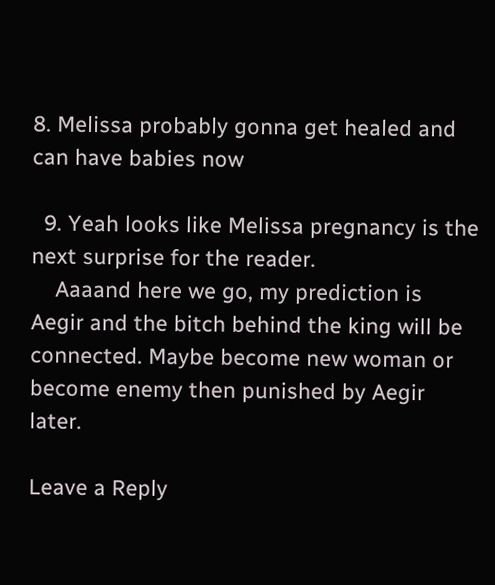8. Melissa probably gonna get healed and can have babies now

  9. Yeah looks like Melissa pregnancy is the next surprise for the reader.
    Aaaand here we go, my prediction is Aegir and the bitch behind the king will be connected. Maybe become new woman or become enemy then punished by Aegir later.

Leave a Reply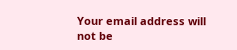Your email address will not be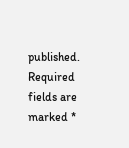published. Required fields are marked *